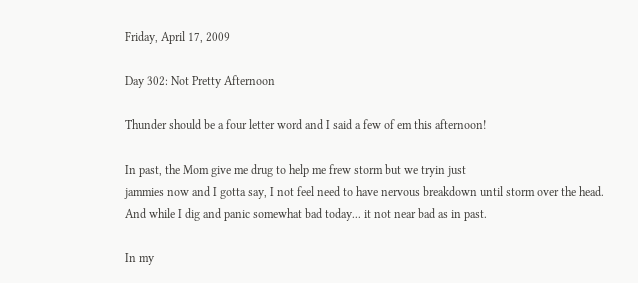Friday, April 17, 2009

Day 302: Not Pretty Afternoon

Thunder should be a four letter word and I said a few of em this afternoon!

In past, the Mom give me drug to help me frew storm but we tryin just
jammies now and I gotta say, I not feel need to have nervous breakdown until storm over the head. And while I dig and panic somewhat bad today... it not near bad as in past.

In my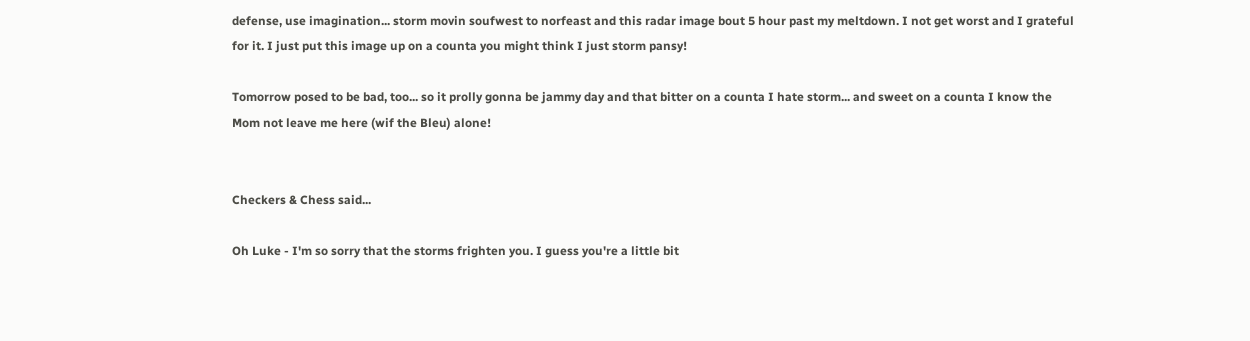defense, use imagination... storm movin soufwest to norfeast and this radar image bout 5 hour past my meltdown. I not get worst and I grateful for it. I just put this image up on a counta you might think I just storm pansy!

Tomorrow posed to be bad, too... so it prolly gonna be jammy day and that bitter on a counta I hate storm... and sweet on a counta I know the Mom not leave me here (wif the Bleu) alone!


Checkers & Chess said...

Oh Luke - I'm so sorry that the storms frighten you. I guess you're a little bit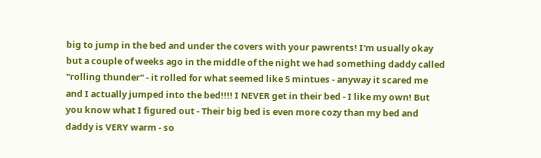big to jump in the bed and under the covers with your pawrents! I'm usually okay but a couple of weeks ago in the middle of the night we had something daddy called "rolling thunder" - it rolled for what seemed like 5 mintues - anyway it scared me and I actually jumped into the bed!!!! I NEVER get in their bed - I like my own! But you know what I figured out - Their big bed is even more cozy than my bed and daddy is VERY warm - so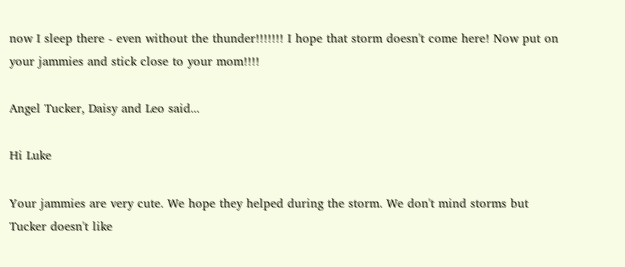now I sleep there - even without the thunder!!!!!!! I hope that storm doesn't come here! Now put on your jammies and stick close to your mom!!!!

Angel Tucker, Daisy and Leo said...

Hi Luke

Your jammies are very cute. We hope they helped during the storm. We don't mind storms but Tucker doesn't like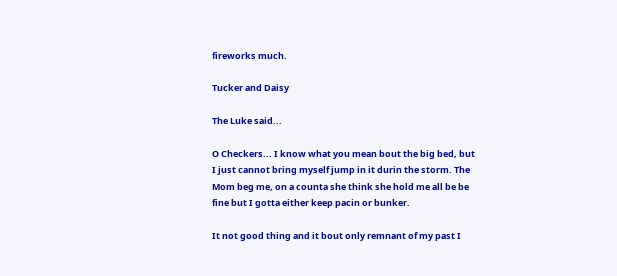fireworks much.

Tucker and Daisy

The Luke said...

O Checkers... I know what you mean bout the big bed, but I just cannot bring myself jump in it durin the storm. The Mom beg me, on a counta she think she hold me all be be fine but I gotta either keep pacin or bunker.

It not good thing and it bout only remnant of my past I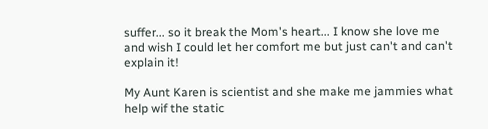suffer... so it break the Mom's heart... I know she love me and wish I could let her comfort me but just can't and can't explain it!

My Aunt Karen is scientist and she make me jammies what help wif the static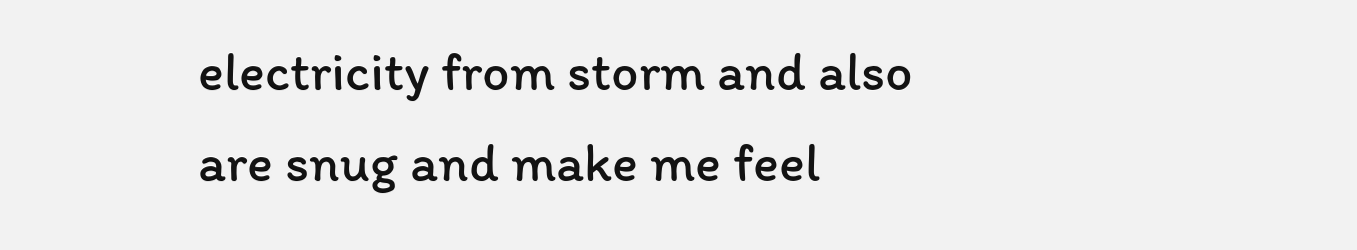electricity from storm and also are snug and make me feel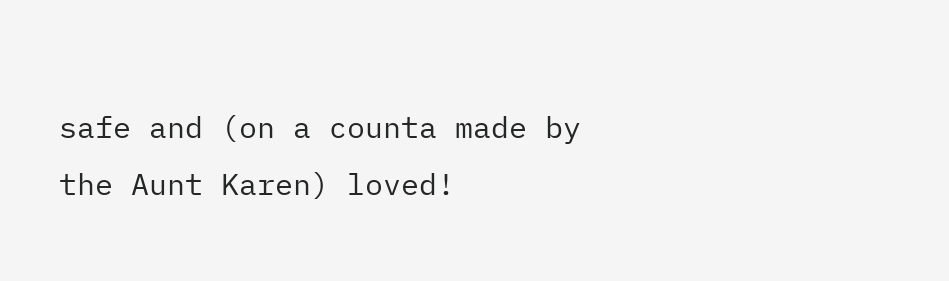safe and (on a counta made by the Aunt Karen) loved!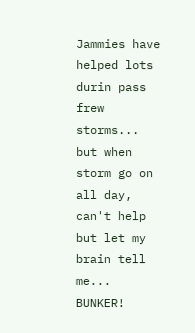Jammies have helped lots durin pass frew storms... but when storm go on all day, can't help but let my brain tell me... BUNKER!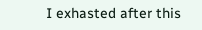I exhasted after this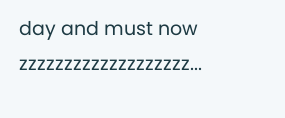day and must now zzzzzzzzzzzzzzzzzzz...